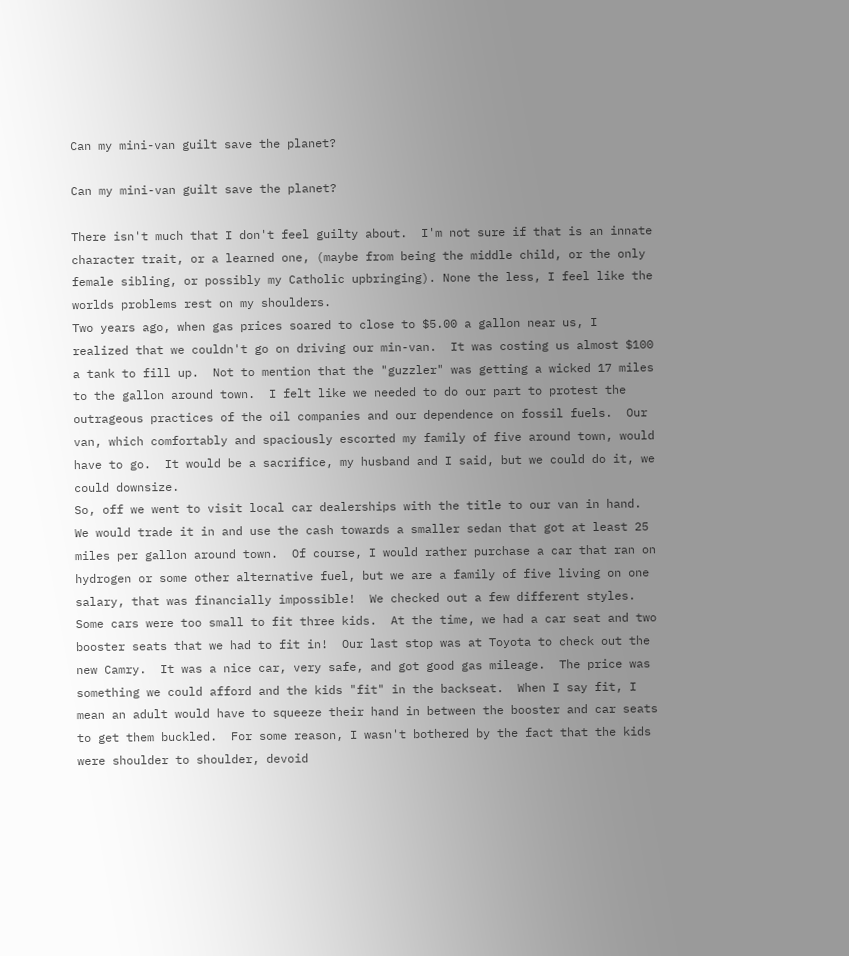Can my mini-van guilt save the planet?

Can my mini-van guilt save the planet?

There isn't much that I don't feel guilty about.  I'm not sure if that is an innate character trait, or a learned one, (maybe from being the middle child, or the only female sibling, or possibly my Catholic upbringing). None the less, I feel like the worlds problems rest on my shoulders.
Two years ago, when gas prices soared to close to $5.00 a gallon near us, I realized that we couldn't go on driving our min-van.  It was costing us almost $100 a tank to fill up.  Not to mention that the "guzzler" was getting a wicked 17 miles to the gallon around town.  I felt like we needed to do our part to protest the outrageous practices of the oil companies and our dependence on fossil fuels.  Our van, which comfortably and spaciously escorted my family of five around town, would have to go.  It would be a sacrifice, my husband and I said, but we could do it, we could downsize.
So, off we went to visit local car dealerships with the title to our van in hand.  We would trade it in and use the cash towards a smaller sedan that got at least 25 miles per gallon around town.  Of course, I would rather purchase a car that ran on hydrogen or some other alternative fuel, but we are a family of five living on one salary, that was financially impossible!  We checked out a few different styles.  Some cars were too small to fit three kids.  At the time, we had a car seat and two booster seats that we had to fit in!  Our last stop was at Toyota to check out the new Camry.  It was a nice car, very safe, and got good gas mileage.  The price was something we could afford and the kids "fit" in the backseat.  When I say fit, I mean an adult would have to squeeze their hand in between the booster and car seats to get them buckled.  For some reason, I wasn't bothered by the fact that the kids were shoulder to shoulder, devoid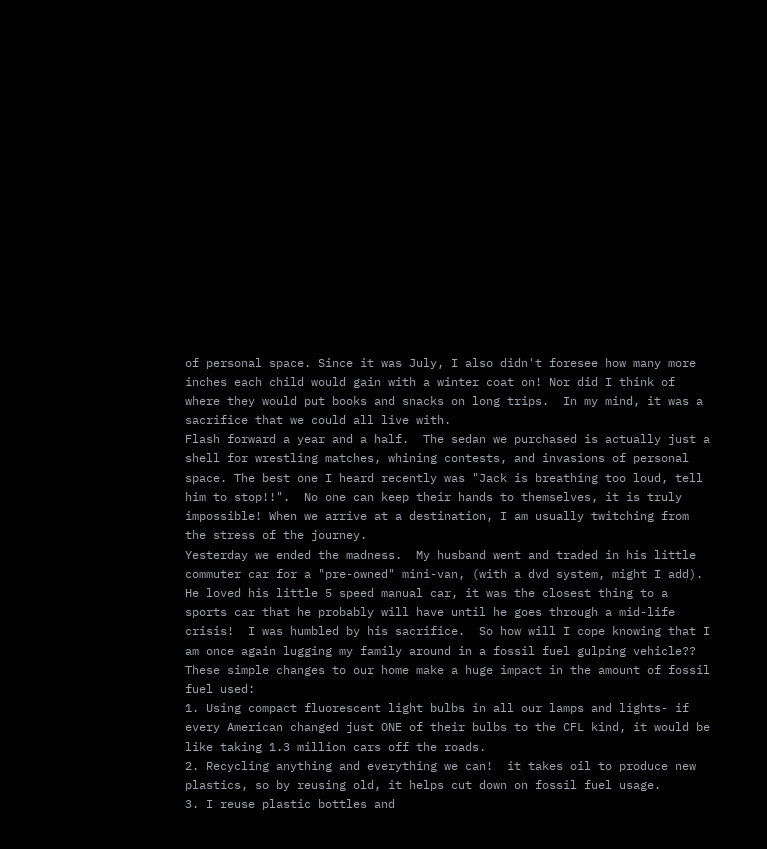of personal space. Since it was July, I also didn't foresee how many more inches each child would gain with a winter coat on! Nor did I think of where they would put books and snacks on long trips.  In my mind, it was a sacrifice that we could all live with.
Flash forward a year and a half.  The sedan we purchased is actually just a shell for wrestling matches, whining contests, and invasions of personal space. The best one I heard recently was "Jack is breathing too loud, tell him to stop!!".  No one can keep their hands to themselves, it is truly impossible! When we arrive at a destination, I am usually twitching from the stress of the journey.
Yesterday we ended the madness.  My husband went and traded in his little commuter car for a "pre-owned" mini-van, (with a dvd system, might I add).  He loved his little 5 speed manual car, it was the closest thing to a sports car that he probably will have until he goes through a mid-life crisis!  I was humbled by his sacrifice.  So how will I cope knowing that I am once again lugging my family around in a fossil fuel gulping vehicle??
These simple changes to our home make a huge impact in the amount of fossil fuel used:
1. Using compact fluorescent light bulbs in all our lamps and lights- if every American changed just ONE of their bulbs to the CFL kind, it would be like taking 1.3 million cars off the roads.
2. Recycling anything and everything we can!  it takes oil to produce new plastics, so by reusing old, it helps cut down on fossil fuel usage.
3. I reuse plastic bottles and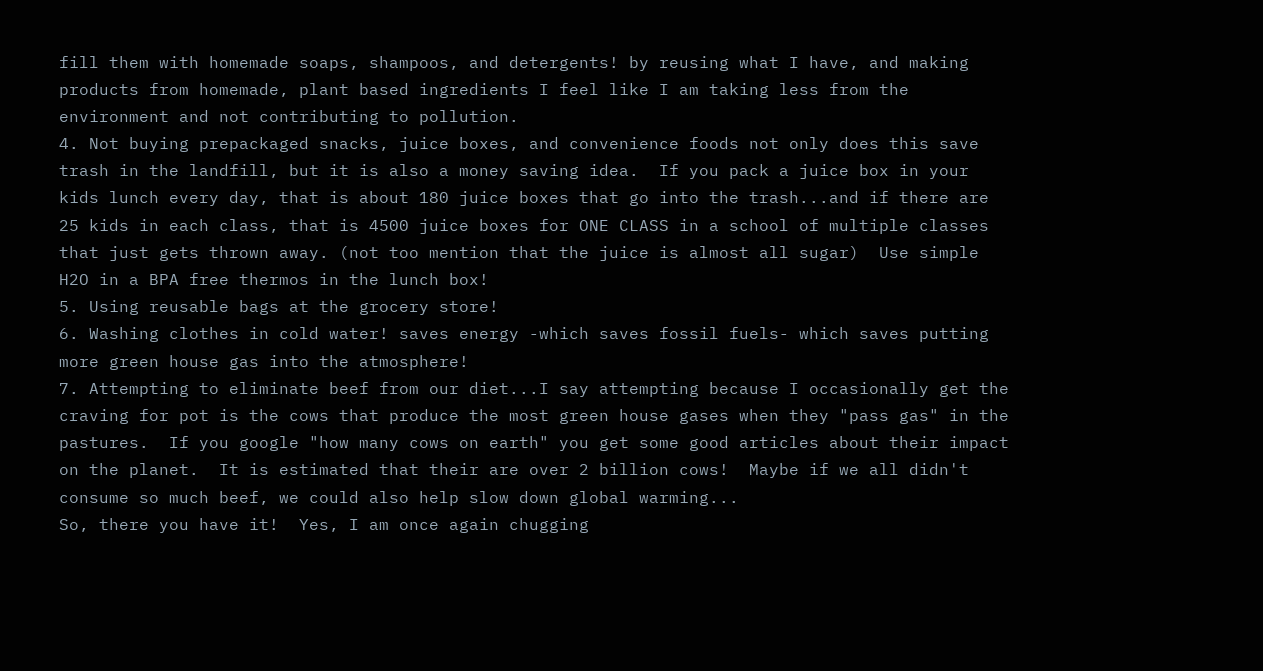fill them with homemade soaps, shampoos, and detergents! by reusing what I have, and making products from homemade, plant based ingredients I feel like I am taking less from the environment and not contributing to pollution.
4. Not buying prepackaged snacks, juice boxes, and convenience foods not only does this save trash in the landfill, but it is also a money saving idea.  If you pack a juice box in your kids lunch every day, that is about 180 juice boxes that go into the trash...and if there are 25 kids in each class, that is 4500 juice boxes for ONE CLASS in a school of multiple classes that just gets thrown away. (not too mention that the juice is almost all sugar)  Use simple H2O in a BPA free thermos in the lunch box!
5. Using reusable bags at the grocery store!
6. Washing clothes in cold water! saves energy -which saves fossil fuels- which saves putting more green house gas into the atmosphere!
7. Attempting to eliminate beef from our diet...I say attempting because I occasionally get the craving for pot is the cows that produce the most green house gases when they "pass gas" in the pastures.  If you google "how many cows on earth" you get some good articles about their impact on the planet.  It is estimated that their are over 2 billion cows!  Maybe if we all didn't consume so much beef, we could also help slow down global warming...
So, there you have it!  Yes, I am once again chugging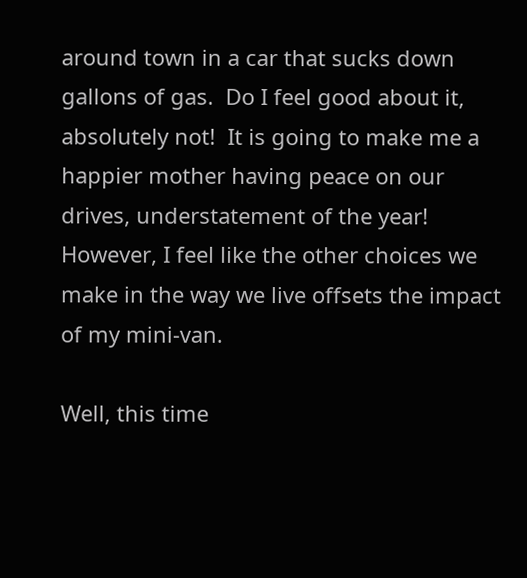around town in a car that sucks down gallons of gas.  Do I feel good about it, absolutely not!  It is going to make me a happier mother having peace on our drives, understatement of the year!  However, I feel like the other choices we make in the way we live offsets the impact of my mini-van.

Well, this time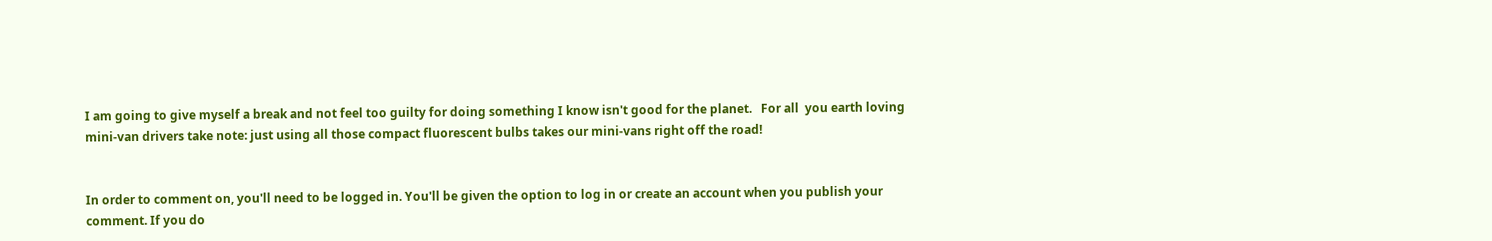I am going to give myself a break and not feel too guilty for doing something I know isn't good for the planet.   For all  you earth loving mini-van drivers take note: just using all those compact fluorescent bulbs takes our mini-vans right off the road!


In order to comment on, you'll need to be logged in. You'll be given the option to log in or create an account when you publish your comment. If you do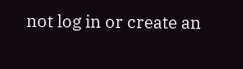not log in or create an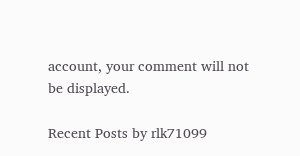account, your comment will not be displayed.

Recent Posts by rlk71099